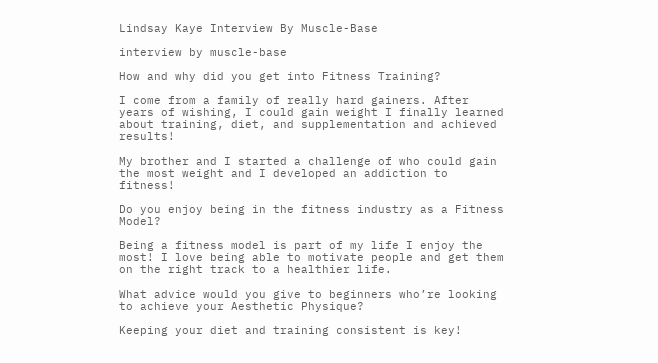Lindsay Kaye Interview By Muscle-Base

interview by muscle-base

How and why did you get into Fitness Training?

I come from a family of really hard gainers. After years of wishing, I could gain weight I finally learned about training, diet, and supplementation and achieved results!

My brother and I started a challenge of who could gain the most weight and I developed an addiction to fitness!

Do you enjoy being in the fitness industry as a Fitness Model?

Being a fitness model is part of my life I enjoy the most! I love being able to motivate people and get them on the right track to a healthier life.

What advice would you give to beginners who’re looking to achieve your Aesthetic Physique?

Keeping your diet and training consistent is key!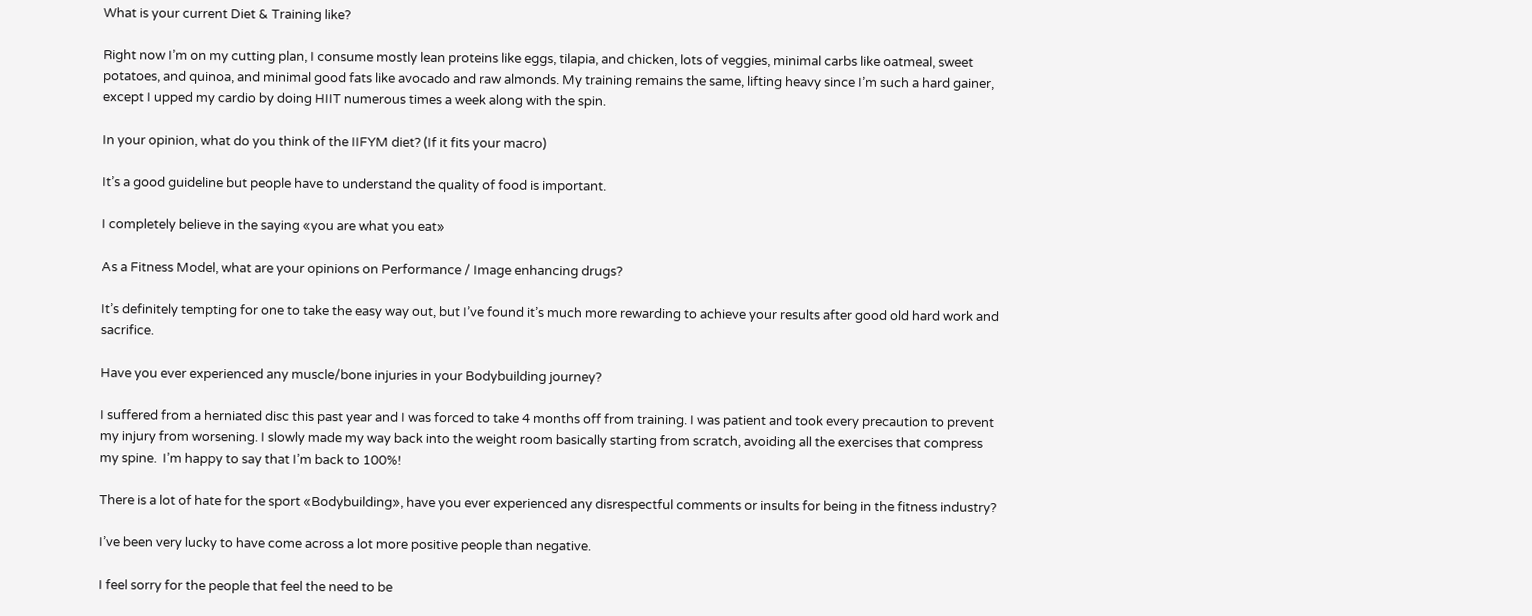What is your current Diet & Training like?

Right now I’m on my cutting plan, I consume mostly lean proteins like eggs, tilapia, and chicken, lots of veggies, minimal carbs like oatmeal, sweet potatoes, and quinoa, and minimal good fats like avocado and raw almonds. My training remains the same, lifting heavy since I’m such a hard gainer, except I upped my cardio by doing HIIT numerous times a week along with the spin.

In your opinion, what do you think of the IIFYM diet? (If it fits your macro)

It’s a good guideline but people have to understand the quality of food is important.

I completely believe in the saying «you are what you eat»

As a Fitness Model, what are your opinions on Performance / Image enhancing drugs?

It’s definitely tempting for one to take the easy way out, but I’ve found it’s much more rewarding to achieve your results after good old hard work and sacrifice.

Have you ever experienced any muscle/bone injuries in your Bodybuilding journey?

I suffered from a herniated disc this past year and I was forced to take 4 months off from training. I was patient and took every precaution to prevent my injury from worsening. I slowly made my way back into the weight room basically starting from scratch, avoiding all the exercises that compress my spine.  I’m happy to say that I’m back to 100%!

There is a lot of hate for the sport «Bodybuilding», have you ever experienced any disrespectful comments or insults for being in the fitness industry?

I’ve been very lucky to have come across a lot more positive people than negative.

I feel sorry for the people that feel the need to be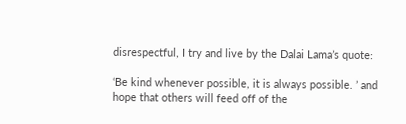disrespectful, I try and live by the Dalai Lama’s quote:

‘Be kind whenever possible, it is always possible. ’ and hope that others will feed off of the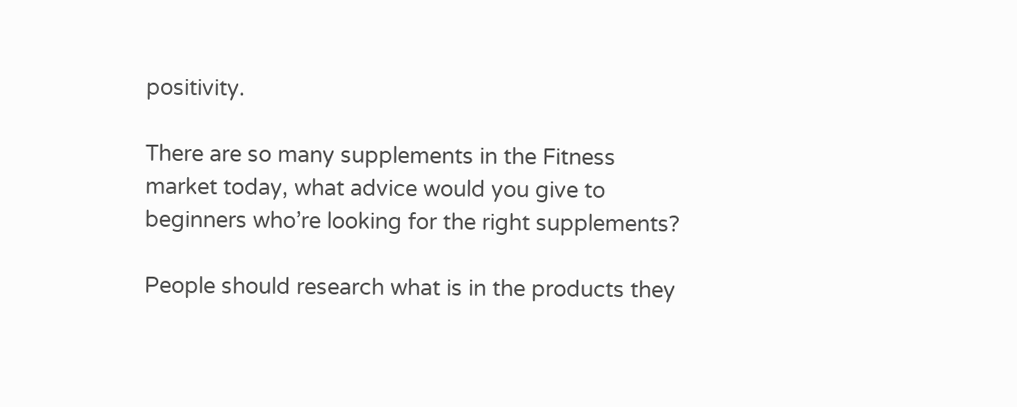positivity.

There are so many supplements in the Fitness market today, what advice would you give to beginners who’re looking for the right supplements?

People should research what is in the products they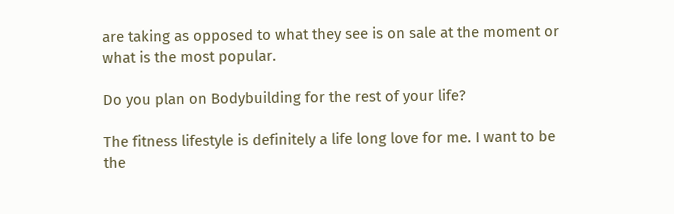are taking as opposed to what they see is on sale at the moment or what is the most popular.

Do you plan on Bodybuilding for the rest of your life?

The fitness lifestyle is definitely a life long love for me. I want to be the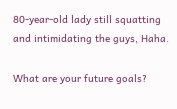80-year-old lady still squatting and intimidating the guys, Haha.

What are your future goals?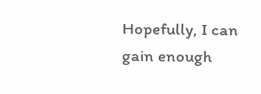Hopefully, I can gain enough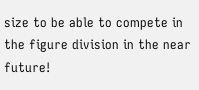size to be able to compete in the figure division in the near future!